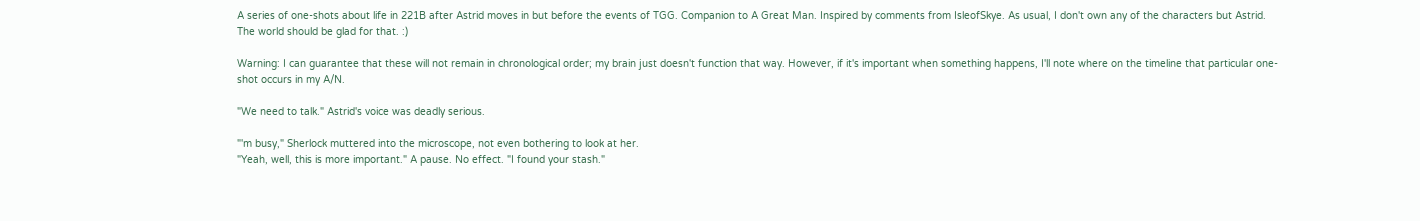A series of one-shots about life in 221B after Astrid moves in but before the events of TGG. Companion to A Great Man. Inspired by comments from IsleofSkye. As usual, I don't own any of the characters but Astrid. The world should be glad for that. :)

Warning: I can guarantee that these will not remain in chronological order; my brain just doesn't function that way. However, if it's important when something happens, I'll note where on the timeline that particular one-shot occurs in my A/N.

"We need to talk." Astrid's voice was deadly serious.

"'m busy," Sherlock muttered into the microscope, not even bothering to look at her.
"Yeah, well, this is more important." A pause. No effect. "I found your stash."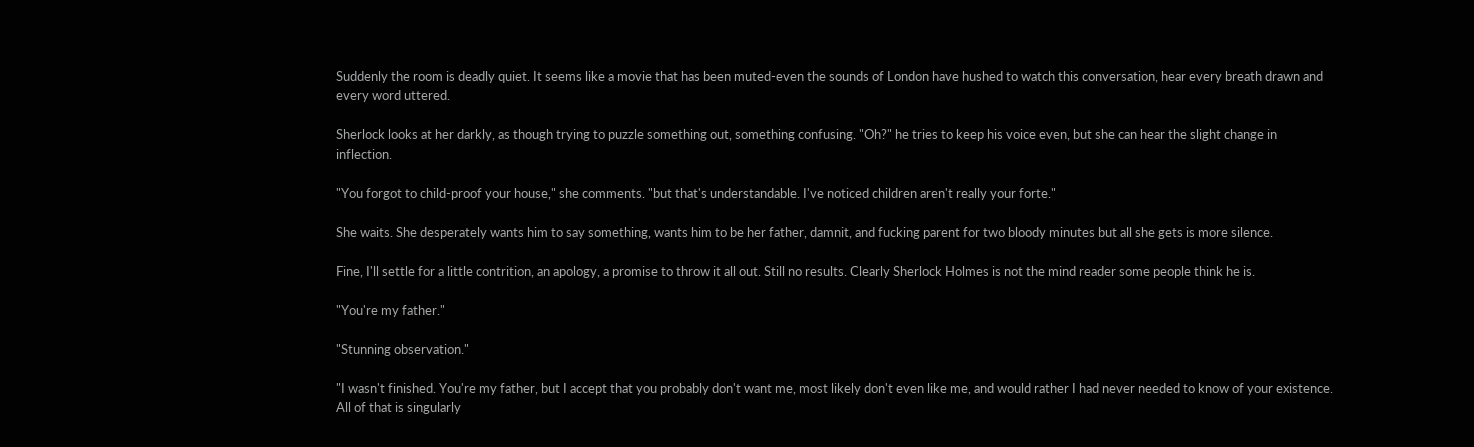Suddenly the room is deadly quiet. It seems like a movie that has been muted-even the sounds of London have hushed to watch this conversation, hear every breath drawn and every word uttered.

Sherlock looks at her darkly, as though trying to puzzle something out, something confusing. "Oh?" he tries to keep his voice even, but she can hear the slight change in inflection.

"You forgot to child-proof your house," she comments. "but that's understandable. I've noticed children aren't really your forte."

She waits. She desperately wants him to say something, wants him to be her father, damnit, and fucking parent for two bloody minutes but all she gets is more silence.

Fine, I'll settle for a little contrition, an apology, a promise to throw it all out. Still no results. Clearly Sherlock Holmes is not the mind reader some people think he is.

"You're my father."

"Stunning observation."

"I wasn't finished. You're my father, but I accept that you probably don't want me, most likely don't even like me, and would rather I had never needed to know of your existence. All of that is singularly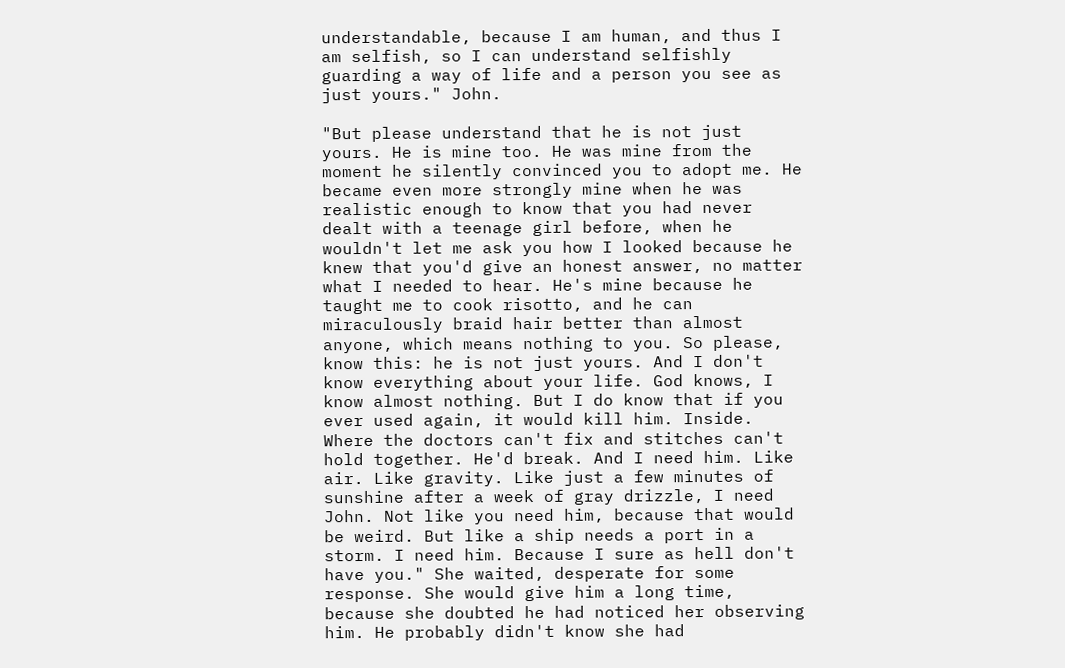understandable, because I am human, and thus I am selfish, so I can understand selfishly guarding a way of life and a person you see as just yours." John.

"But please understand that he is not just yours. He is mine too. He was mine from the moment he silently convinced you to adopt me. He became even more strongly mine when he was realistic enough to know that you had never dealt with a teenage girl before, when he wouldn't let me ask you how I looked because he knew that you'd give an honest answer, no matter what I needed to hear. He's mine because he taught me to cook risotto, and he can miraculously braid hair better than almost anyone, which means nothing to you. So please, know this: he is not just yours. And I don't know everything about your life. God knows, I know almost nothing. But I do know that if you ever used again, it would kill him. Inside. Where the doctors can't fix and stitches can't hold together. He'd break. And I need him. Like air. Like gravity. Like just a few minutes of sunshine after a week of gray drizzle, I need John. Not like you need him, because that would be weird. But like a ship needs a port in a storm. I need him. Because I sure as hell don't have you." She waited, desperate for some response. She would give him a long time, because she doubted he had noticed her observing him. He probably didn't know she had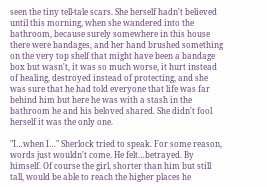seen the tiny tell-tale scars. She herself hadn't believed until this morning, when she wandered into the bathroom, because surely somewhere in this house there were bandages, and her hand brushed something on the very top shelf that might have been a bandage box but wasn't, it was so much worse, it hurt instead of healing, destroyed instead of protecting, and she was sure that he had told everyone that life was far behind him but here he was with a stash in the bathroom he and his beloved shared. She didn't fool herself it was the only one.

"I…when I…" Sherlock tried to speak. For some reason, words just wouldn't come. He felt…betrayed. By himself. Of course the girl, shorter than him but still tall, would be able to reach the higher places he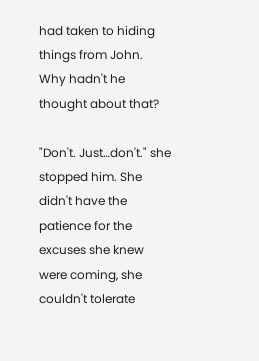had taken to hiding things from John. Why hadn't he thought about that?

"Don't. Just…don't." she stopped him. She didn't have the patience for the excuses she knew were coming, she couldn't tolerate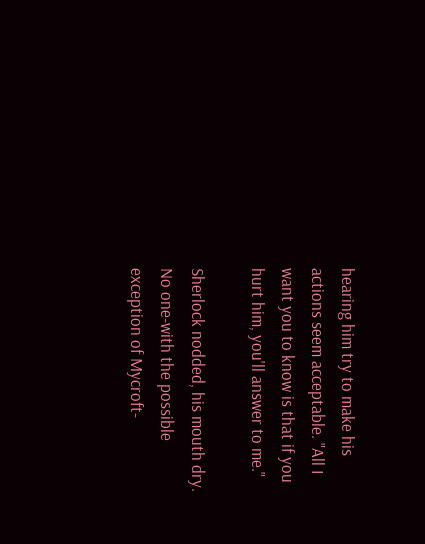hearing him try to make his actions seem acceptable. "All I want you to know is that if you hurt him, you'll answer to me."

Sherlock nodded, his mouth dry. No one-with the possible exception of Mycroft-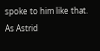spoke to him like that. As Astrid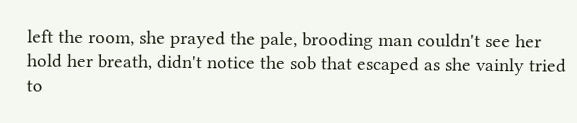left the room, she prayed the pale, brooding man couldn't see her hold her breath, didn't notice the sob that escaped as she vainly tried to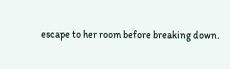escape to her room before breaking down.